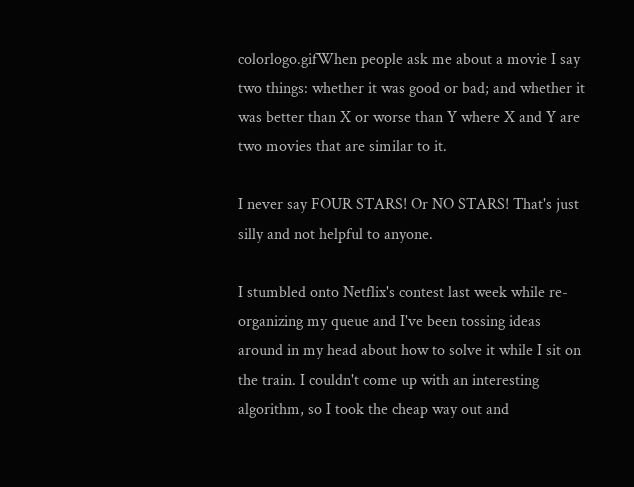colorlogo.gifWhen people ask me about a movie I say two things: whether it was good or bad; and whether it was better than X or worse than Y where X and Y are two movies that are similar to it.

I never say FOUR STARS! Or NO STARS! That's just silly and not helpful to anyone.

I stumbled onto Netflix's contest last week while re-organizing my queue and I've been tossing ideas around in my head about how to solve it while I sit on the train. I couldn't come up with an interesting algorithm, so I took the cheap way out and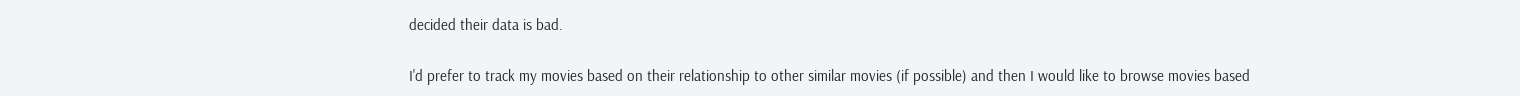decided their data is bad.

I'd prefer to track my movies based on their relationship to other similar movies (if possible) and then I would like to browse movies based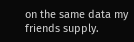on the same data my friends supply.